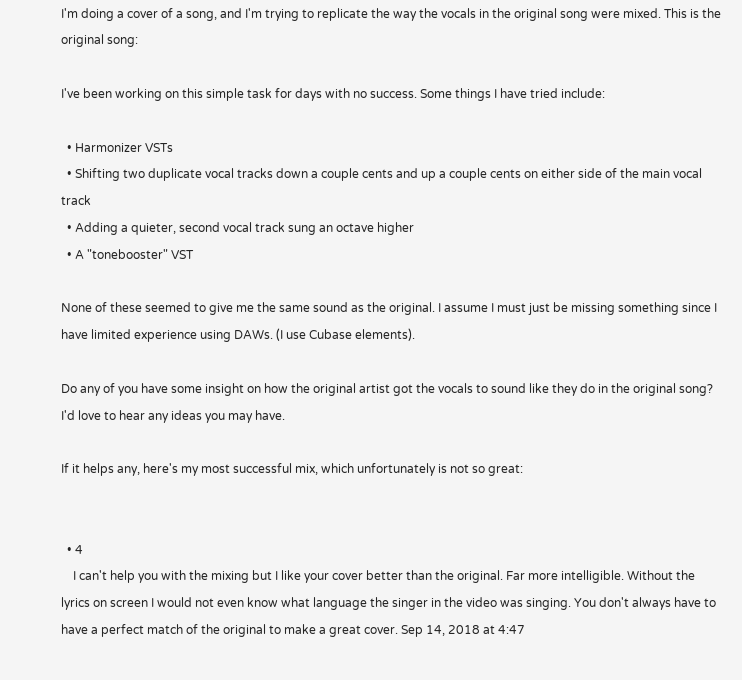I'm doing a cover of a song, and I'm trying to replicate the way the vocals in the original song were mixed. This is the original song:

I've been working on this simple task for days with no success. Some things I have tried include:

  • Harmonizer VSTs
  • Shifting two duplicate vocal tracks down a couple cents and up a couple cents on either side of the main vocal track
  • Adding a quieter, second vocal track sung an octave higher
  • A "tonebooster" VST

None of these seemed to give me the same sound as the original. I assume I must just be missing something since I have limited experience using DAWs. (I use Cubase elements).

Do any of you have some insight on how the original artist got the vocals to sound like they do in the original song? I'd love to hear any ideas you may have.

If it helps any, here's my most successful mix, which unfortunately is not so great:


  • 4
    I can't help you with the mixing but I like your cover better than the original. Far more intelligible. Without the lyrics on screen I would not even know what language the singer in the video was singing. You don't always have to have a perfect match of the original to make a great cover. Sep 14, 2018 at 4:47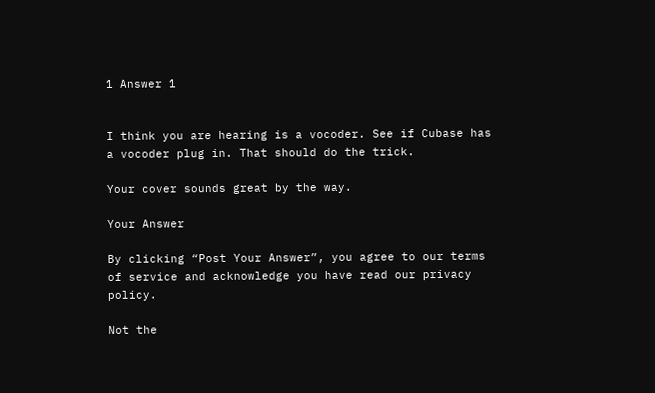1 Answer 1


I think you are hearing is a vocoder. See if Cubase has a vocoder plug in. That should do the trick.

Your cover sounds great by the way.

Your Answer

By clicking “Post Your Answer”, you agree to our terms of service and acknowledge you have read our privacy policy.

Not the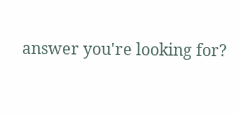answer you're looking for?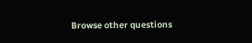Browse other questions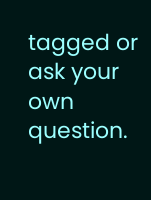tagged or ask your own question.